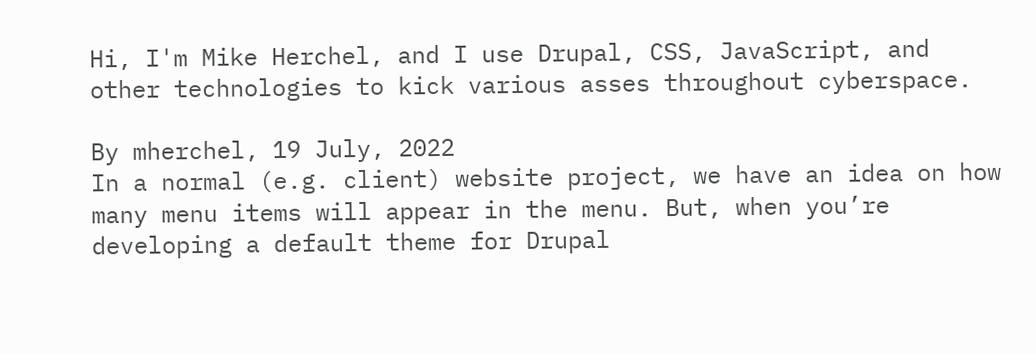Hi, I'm Mike Herchel, and I use Drupal, CSS, JavaScript, and other technologies to kick various asses throughout cyberspace.

By mherchel, 19 July, 2022
In a normal (e.g. client) website project, we have an idea on how many menu items will appear in the menu. But, when you’re developing a default theme for Drupal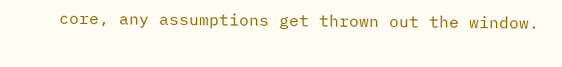core, any assumptions get thrown out the window.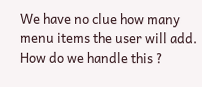We have no clue how many menu items the user will add. How do we handle this ?